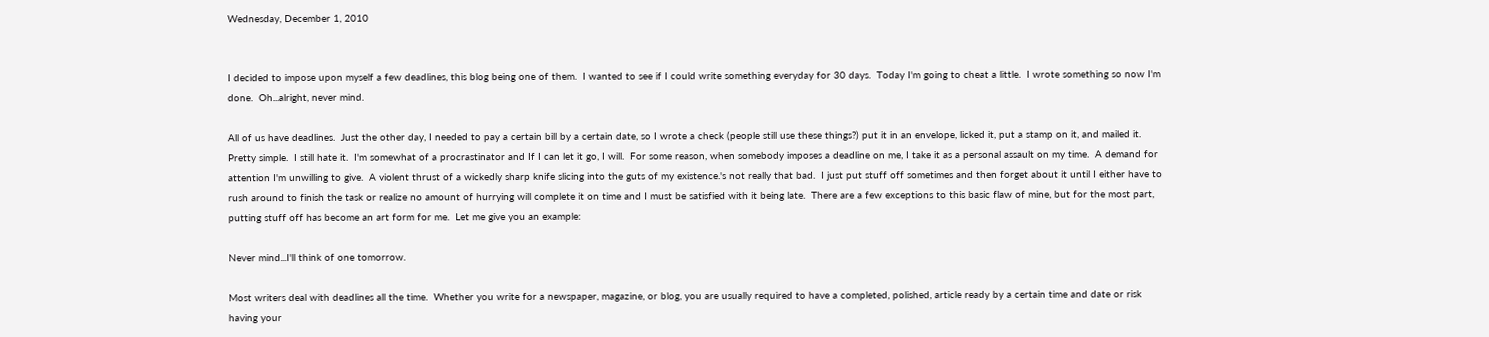Wednesday, December 1, 2010


I decided to impose upon myself a few deadlines, this blog being one of them.  I wanted to see if I could write something everyday for 30 days.  Today I'm going to cheat a little.  I wrote something so now I'm done.  Oh...alright, never mind.

All of us have deadlines.  Just the other day, I needed to pay a certain bill by a certain date, so I wrote a check (people still use these things?) put it in an envelope, licked it, put a stamp on it, and mailed it.  Pretty simple.  I still hate it.  I'm somewhat of a procrastinator and If I can let it go, I will.  For some reason, when somebody imposes a deadline on me, I take it as a personal assault on my time.  A demand for attention I'm unwilling to give.  A violent thrust of a wickedly sharp knife slicing into the guts of my existence.'s not really that bad.  I just put stuff off sometimes and then forget about it until I either have to rush around to finish the task or realize no amount of hurrying will complete it on time and I must be satisfied with it being late.  There are a few exceptions to this basic flaw of mine, but for the most part, putting stuff off has become an art form for me.  Let me give you an example:

Never mind...I'll think of one tomorrow.

Most writers deal with deadlines all the time.  Whether you write for a newspaper, magazine, or blog, you are usually required to have a completed, polished, article ready by a certain time and date or risk having your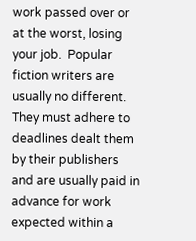work passed over or at the worst, losing your job.  Popular fiction writers are usually no different.  They must adhere to deadlines dealt them by their publishers and are usually paid in advance for work expected within a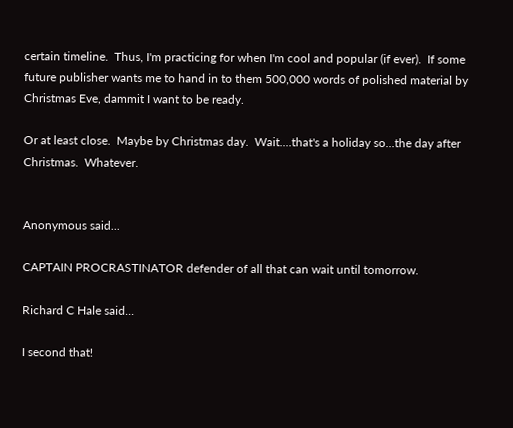certain timeline.  Thus, I'm practicing for when I'm cool and popular (if ever).  If some future publisher wants me to hand in to them 500,000 words of polished material by Christmas Eve, dammit I want to be ready.

Or at least close.  Maybe by Christmas day.  Wait....that's a holiday so...the day after Christmas.  Whatever.


Anonymous said...

CAPTAIN PROCRASTINATOR defender of all that can wait until tomorrow.

Richard C Hale said...

I second that!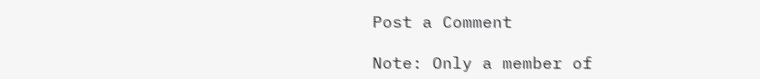Post a Comment

Note: Only a member of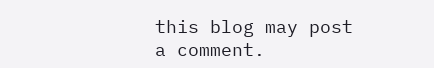this blog may post a comment.